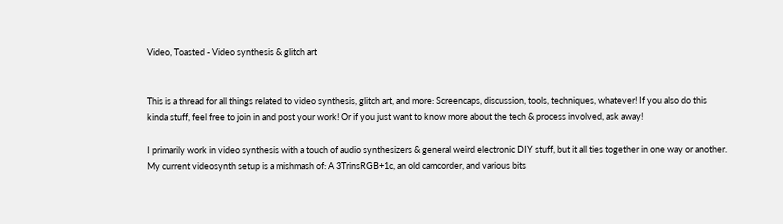Video, Toasted - Video synthesis & glitch art


This is a thread for all things related to video synthesis, glitch art, and more: Screencaps, discussion, tools, techniques, whatever! If you also do this kinda stuff, feel free to join in and post your work! Or if you just want to know more about the tech & process involved, ask away!

I primarily work in video synthesis with a touch of audio synthesizers & general weird electronic DIY stuff, but it all ties together in one way or another. My current videosynth setup is a mishmash of: A 3TrinsRGB+1c, an old camcorder, and various bits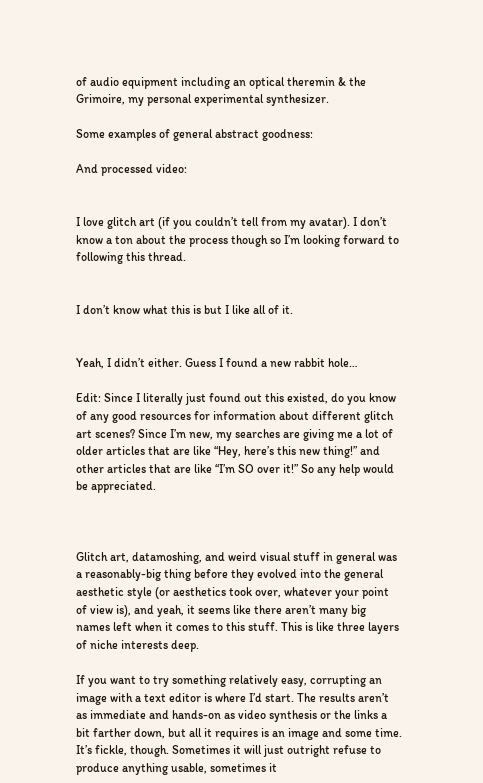of audio equipment including an optical theremin & the Grimoire, my personal experimental synthesizer.

Some examples of general abstract goodness:

And processed video:


I love glitch art (if you couldn’t tell from my avatar). I don’t know a ton about the process though so I’m looking forward to following this thread.


I don’t know what this is but I like all of it.


Yeah, I didn’t either. Guess I found a new rabbit hole…

Edit: Since I literally just found out this existed, do you know of any good resources for information about different glitch art scenes? Since I’m new, my searches are giving me a lot of older articles that are like “Hey, here’s this new thing!” and other articles that are like “I’m SO over it!” So any help would be appreciated.



Glitch art, datamoshing, and weird visual stuff in general was a reasonably-big thing before they evolved into the general aesthetic style (or aesthetics took over, whatever your point of view is), and yeah, it seems like there aren’t many big names left when it comes to this stuff. This is like three layers of niche interests deep.

If you want to try something relatively easy, corrupting an image with a text editor is where I’d start. The results aren’t as immediate and hands-on as video synthesis or the links a bit farther down, but all it requires is an image and some time. It’s fickle, though. Sometimes it will just outright refuse to produce anything usable, sometimes it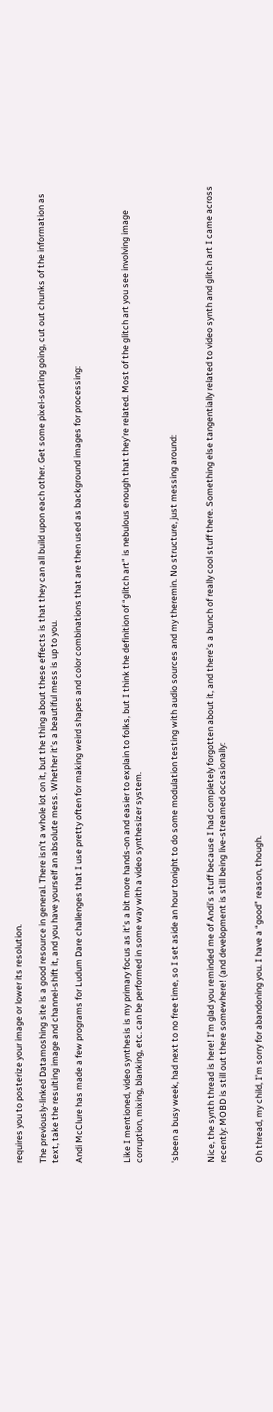requires you to posterize your image or lower its resolution.

The previously-linked Datamoshing site is a good resource in general. There isn’t a whole lot on it, but the thing about these effects is that they can all build upon each other. Get some pixel-sorting going, cut out chunks of the information as text, take the resulting image and channel-shift it, and you have yourself an absolute mess. Whether it’s a beautiful mess is up to you.

Andi McClure has made a few programs for Ludum Dare challenges that I use pretty often for making weird shapes and color combinations that are then used as background images for processing:



Like I mentioned, video synthesis is my primary focus as it’s a bit more hands-on and easier to explain to folks, but I think the definition of “glitch art” is nebulous enough that they’re related. Most of the glitch art you see involving image corruption, mixing, blanking, etc. can be performed in some way with a video synthesizer system.


'sbeen a busy week, had next to no free time, so I set aside an hour tonight to do some modulation testing with audio sources and my theremin. No structure, just messing around:


Nice, the synth thread is here! I’m glad you reminded me of Andi’s stuff because I had completely forgotten about it, and there’s a bunch of really cool stuff there. Something else tangentially related to video synth and glitch art I came across recently: MOBD is still out there somewhere! (and development is still being live-streamed occasionally:


Oh thread, my child, I’m sorry for abandoning you. I have a “good” reason, though.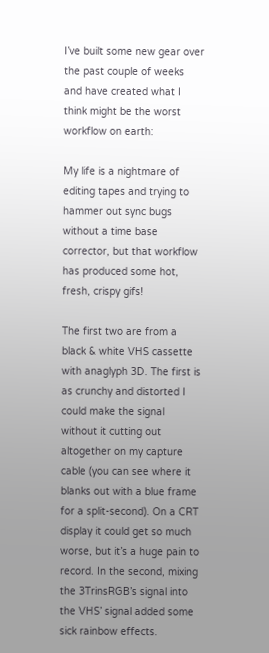I’ve built some new gear over the past couple of weeks and have created what I think might be the worst workflow on earth:

My life is a nightmare of editing tapes and trying to hammer out sync bugs without a time base corrector, but that workflow has produced some hot, fresh, crispy gifs!

The first two are from a black & white VHS cassette with anaglyph 3D. The first is as crunchy and distorted I could make the signal without it cutting out altogether on my capture cable (you can see where it blanks out with a blue frame for a split-second). On a CRT display it could get so much worse, but it’s a huge pain to record. In the second, mixing the 3TrinsRGB’s signal into the VHS’ signal added some sick rainbow effects.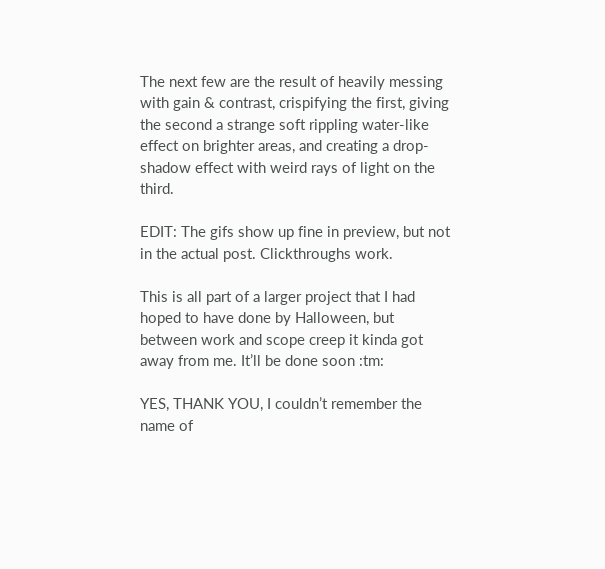The next few are the result of heavily messing with gain & contrast, crispifying the first, giving the second a strange soft rippling water-like effect on brighter areas, and creating a drop-shadow effect with weird rays of light on the third.

EDIT: The gifs show up fine in preview, but not in the actual post. Clickthroughs work.

This is all part of a larger project that I had hoped to have done by Halloween, but between work and scope creep it kinda got away from me. It’ll be done soon :tm:

YES, THANK YOU, I couldn’t remember the name of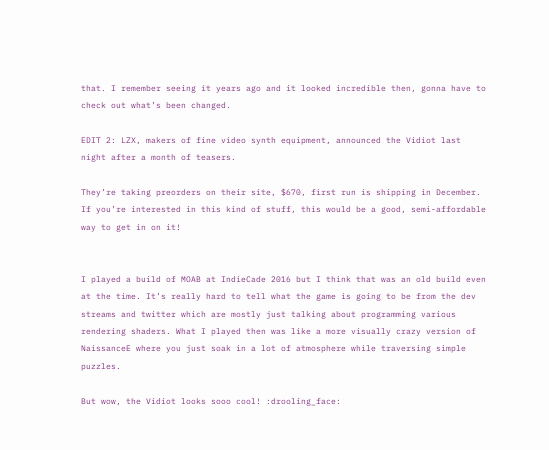that. I remember seeing it years ago and it looked incredible then, gonna have to check out what’s been changed.

EDIT 2: LZX, makers of fine video synth equipment, announced the Vidiot last night after a month of teasers.

They’re taking preorders on their site, $670, first run is shipping in December. If you’re interested in this kind of stuff, this would be a good, semi-affordable way to get in on it!


I played a build of MOAB at IndieCade 2016 but I think that was an old build even at the time. It’s really hard to tell what the game is going to be from the dev streams and twitter which are mostly just talking about programming various rendering shaders. What I played then was like a more visually crazy version of NaissanceE where you just soak in a lot of atmosphere while traversing simple puzzles.

But wow, the Vidiot looks sooo cool! :drooling_face: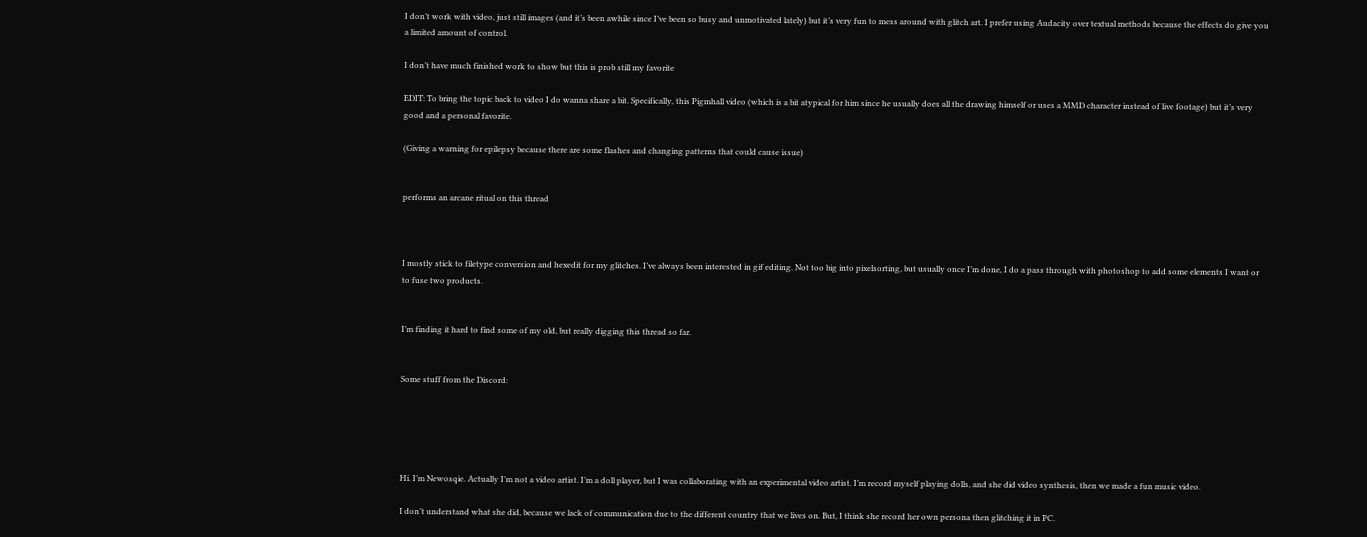I don’t work with video, just still images (and it’s been awhile since I’ve been so busy and unmotivated lately) but it’s very fun to mess around with glitch art. I prefer using Audacity over textual methods because the effects do give you a limited amount of control.

I don’t have much finished work to show but this is prob still my favorite

EDIT: To bring the topic back to video I do wanna share a bit. Specifically, this Pigmhall video (which is a bit atypical for him since he usually does all the drawing himself or uses a MMD character instead of live footage) but it’s very good and a personal favorite.

(Giving a warning for epilepsy because there are some flashes and changing patterns that could cause issue)


performs an arcane ritual on this thread



I mostly stick to filetype conversion and hexedit for my glitches. I’ve always been interested in gif editing. Not too big into pixelsorting, but usually once I’m done, I do a pass through with photoshop to add some elements I want or to fuse two products.


I’m finding it hard to find some of my old, but really digging this thread so far.


Some stuff from the Discord:





Hi. I’m Newosqie. Actually I’m not a video artist. I’m a doll player, but I was collaborating with an experimental video artist. I’m record myself playing dolls, and she did video synthesis, then we made a fun music video.

I don’t understand what she did, because we lack of communication due to the different country that we lives on. But, I think she record her own persona then glitching it in PC.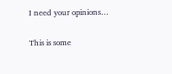I need your opinions…


This is some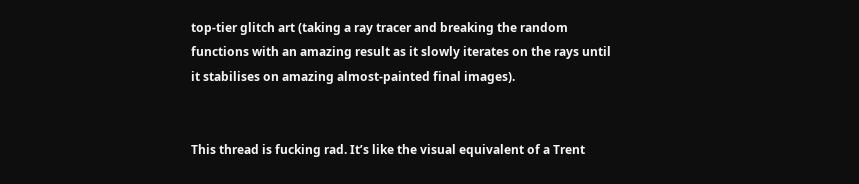top-tier glitch art (taking a ray tracer and breaking the random functions with an amazing result as it slowly iterates on the rays until it stabilises on amazing almost-painted final images).


This thread is fucking rad. It’s like the visual equivalent of a Trent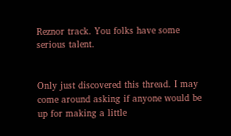Reznor track. You folks have some serious talent.


Only just discovered this thread. I may come around asking if anyone would be up for making a little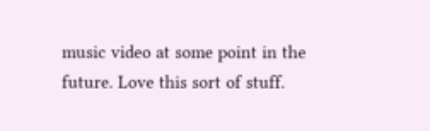music video at some point in the future. Love this sort of stuff.